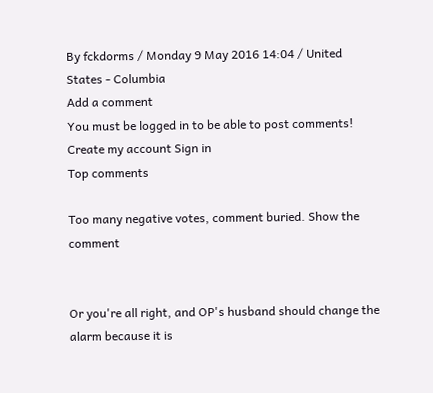By fckdorms / Monday 9 May 2016 14:04 / United States - Columbia
Add a comment
You must be logged in to be able to post comments!
Create my account Sign in
Top comments

Too many negative votes, comment buried. Show the comment


Or you're all right, and OP's husband should change the alarm because it is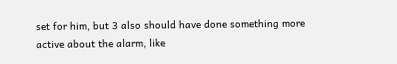set for him, but 3 also should have done something more active about the alarm, like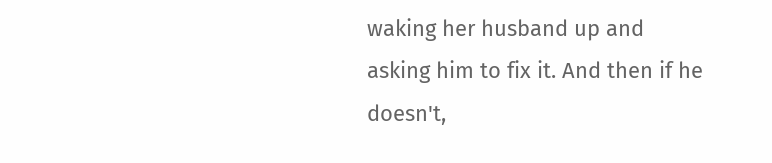waking her husband up and asking him to fix it. And then if he doesn't,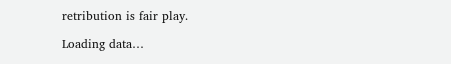retribution is fair play.

Loading data…